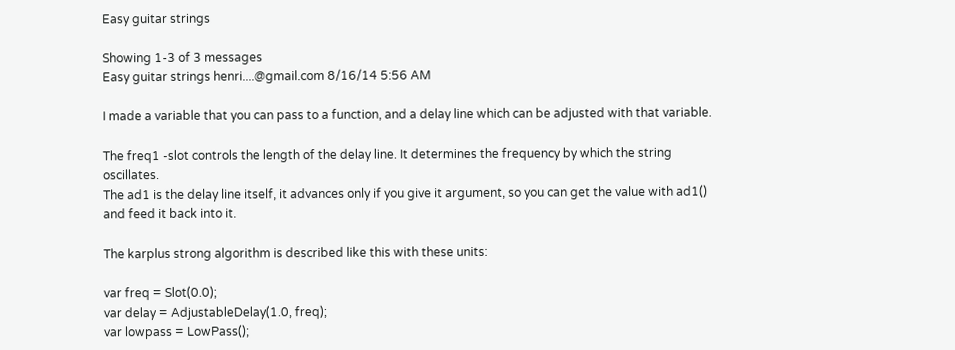Easy guitar strings

Showing 1-3 of 3 messages
Easy guitar strings henri....@gmail.com 8/16/14 5:56 AM

I made a variable that you can pass to a function, and a delay line which can be adjusted with that variable.

The freq1 -slot controls the length of the delay line. It determines the frequency by which the string oscillates.
The ad1 is the delay line itself, it advances only if you give it argument, so you can get the value with ad1() and feed it back into it.

The karplus strong algorithm is described like this with these units:

var freq = Slot(0.0);
var delay = AdjustableDelay(1.0, freq);
var lowpass = LowPass();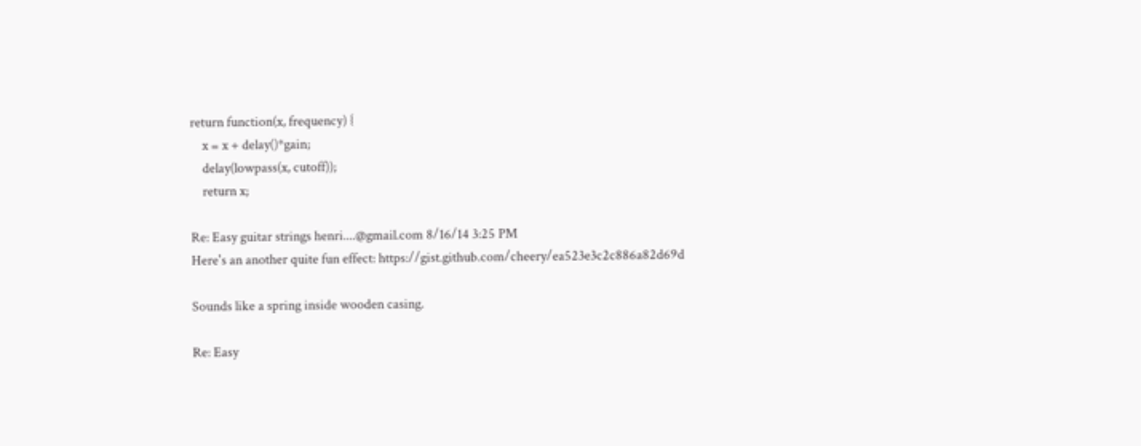return function(x, frequency) {
    x = x + delay()*gain;
    delay(lowpass(x, cutoff));
    return x;

Re: Easy guitar strings henri....@gmail.com 8/16/14 3:25 PM
Here's an another quite fun effect: https://gist.github.com/cheery/ea523e3c2c886a82d69d

Sounds like a spring inside wooden casing.

Re: Easy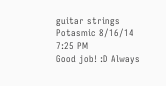guitar strings Potasmic 8/16/14 7:25 PM
Good job! :D Always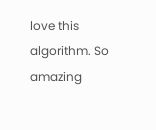love this algorithm. So amazing